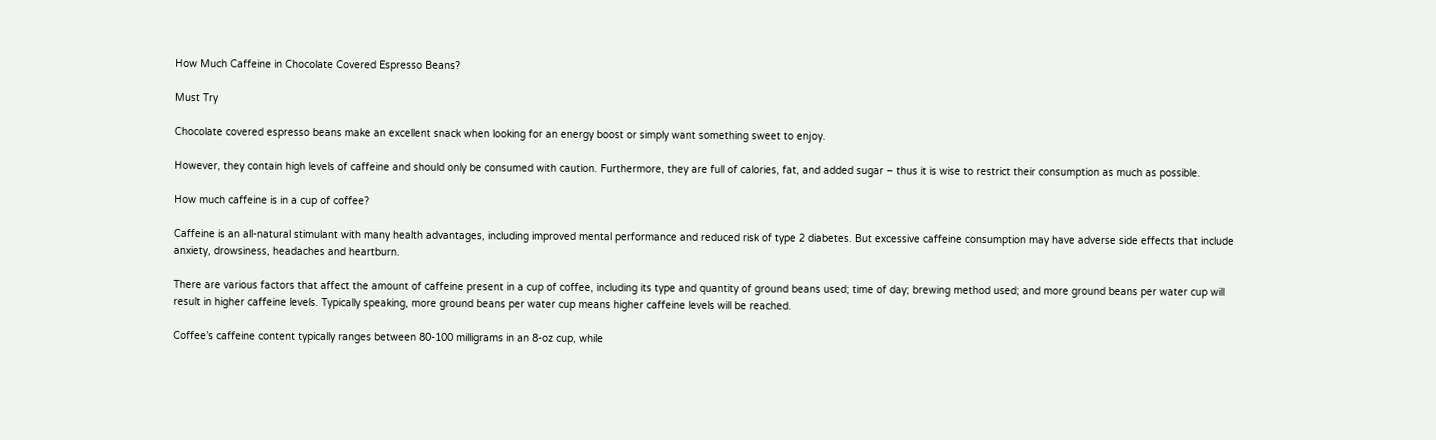How Much Caffeine in Chocolate Covered Espresso Beans?

Must Try

Chocolate covered espresso beans make an excellent snack when looking for an energy boost or simply want something sweet to enjoy.

However, they contain high levels of caffeine and should only be consumed with caution. Furthermore, they are full of calories, fat, and added sugar – thus it is wise to restrict their consumption as much as possible.

How much caffeine is in a cup of coffee?

Caffeine is an all-natural stimulant with many health advantages, including improved mental performance and reduced risk of type 2 diabetes. But excessive caffeine consumption may have adverse side effects that include anxiety, drowsiness, headaches and heartburn.

There are various factors that affect the amount of caffeine present in a cup of coffee, including its type and quantity of ground beans used; time of day; brewing method used; and more ground beans per water cup will result in higher caffeine levels. Typically speaking, more ground beans per water cup means higher caffeine levels will be reached.

Coffee’s caffeine content typically ranges between 80-100 milligrams in an 8-oz cup, while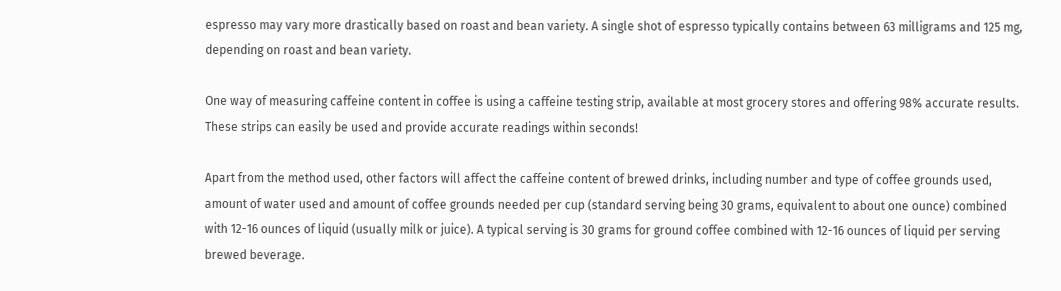espresso may vary more drastically based on roast and bean variety. A single shot of espresso typically contains between 63 milligrams and 125 mg, depending on roast and bean variety.

One way of measuring caffeine content in coffee is using a caffeine testing strip, available at most grocery stores and offering 98% accurate results. These strips can easily be used and provide accurate readings within seconds!

Apart from the method used, other factors will affect the caffeine content of brewed drinks, including number and type of coffee grounds used, amount of water used and amount of coffee grounds needed per cup (standard serving being 30 grams, equivalent to about one ounce) combined with 12-16 ounces of liquid (usually milk or juice). A typical serving is 30 grams for ground coffee combined with 12-16 ounces of liquid per serving brewed beverage.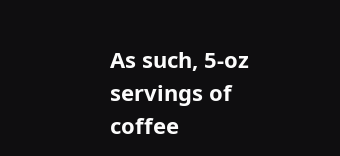As such, 5-oz servings of coffee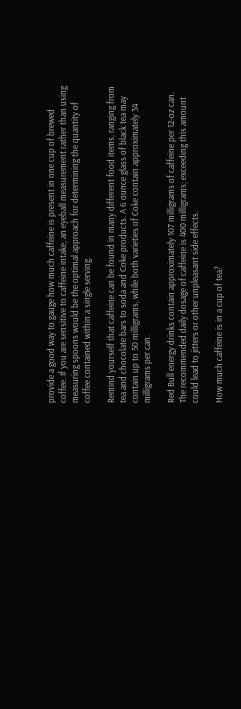provide a good way to gauge how much caffeine is present in one cup of brewed coffee. If you are sensitive to caffeine intake, an eyeball measurement rather than using measuring spoons would be the optimal approach for determining the quantity of coffee contained within a single serving.

Remind yourself that caffeine can be found in many different food items, ranging from tea and chocolate bars to soda and Coke products. A 6 ounce glass of black tea may contain up to 50 milligrams, while both varieties of Coke contain approximately 34 milligrams per can.

Red Bull energy drinks contain approximately 107 milligrams of caffeine per 12-oz can. The recommended daily dosage of caffeine is 400 milligrams; exceeding this amount could lead to jitters or other unpleasant side effects.

How much caffeine is in a cup of tea?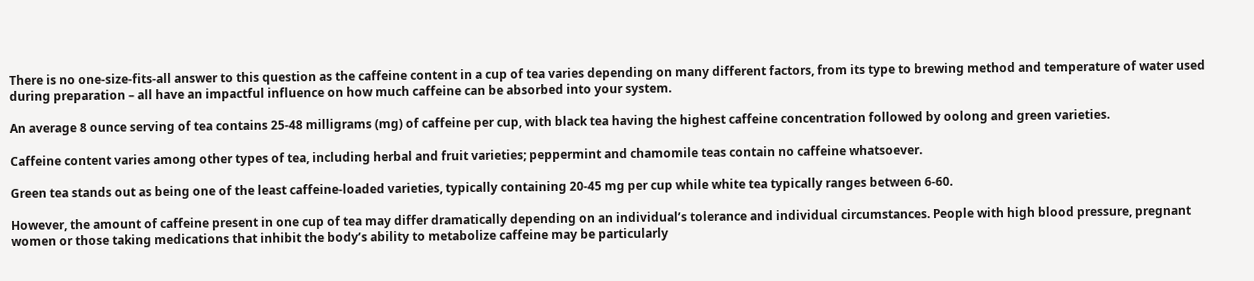There is no one-size-fits-all answer to this question as the caffeine content in a cup of tea varies depending on many different factors, from its type to brewing method and temperature of water used during preparation – all have an impactful influence on how much caffeine can be absorbed into your system.

An average 8 ounce serving of tea contains 25-48 milligrams (mg) of caffeine per cup, with black tea having the highest caffeine concentration followed by oolong and green varieties.

Caffeine content varies among other types of tea, including herbal and fruit varieties; peppermint and chamomile teas contain no caffeine whatsoever.

Green tea stands out as being one of the least caffeine-loaded varieties, typically containing 20-45 mg per cup while white tea typically ranges between 6-60.

However, the amount of caffeine present in one cup of tea may differ dramatically depending on an individual’s tolerance and individual circumstances. People with high blood pressure, pregnant women or those taking medications that inhibit the body’s ability to metabolize caffeine may be particularly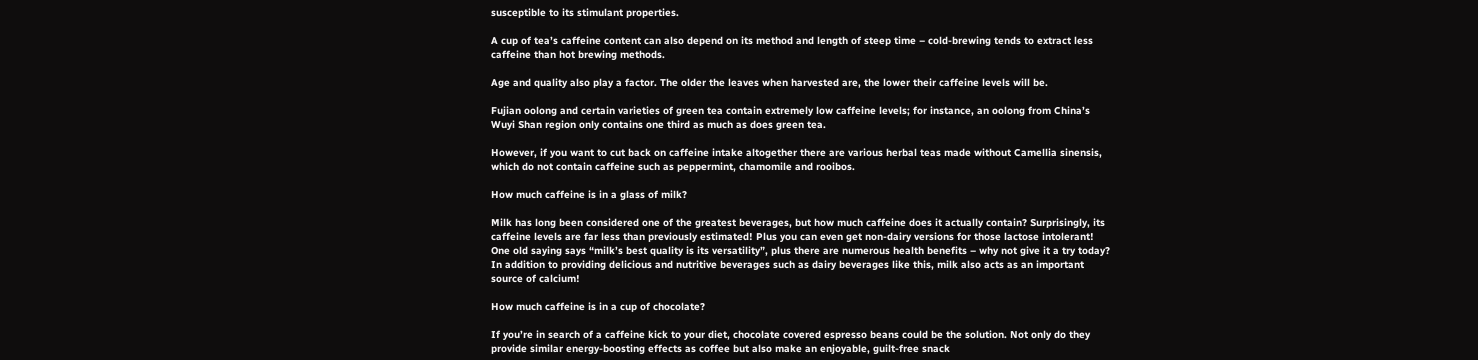susceptible to its stimulant properties.

A cup of tea’s caffeine content can also depend on its method and length of steep time – cold-brewing tends to extract less caffeine than hot brewing methods.

Age and quality also play a factor. The older the leaves when harvested are, the lower their caffeine levels will be.

Fujian oolong and certain varieties of green tea contain extremely low caffeine levels; for instance, an oolong from China’s Wuyi Shan region only contains one third as much as does green tea.

However, if you want to cut back on caffeine intake altogether there are various herbal teas made without Camellia sinensis, which do not contain caffeine such as peppermint, chamomile and rooibos.

How much caffeine is in a glass of milk?

Milk has long been considered one of the greatest beverages, but how much caffeine does it actually contain? Surprisingly, its caffeine levels are far less than previously estimated! Plus you can even get non-dairy versions for those lactose intolerant! One old saying says “milk’s best quality is its versatility”, plus there are numerous health benefits – why not give it a try today? In addition to providing delicious and nutritive beverages such as dairy beverages like this, milk also acts as an important source of calcium!

How much caffeine is in a cup of chocolate?

If you’re in search of a caffeine kick to your diet, chocolate covered espresso beans could be the solution. Not only do they provide similar energy-boosting effects as coffee but also make an enjoyable, guilt-free snack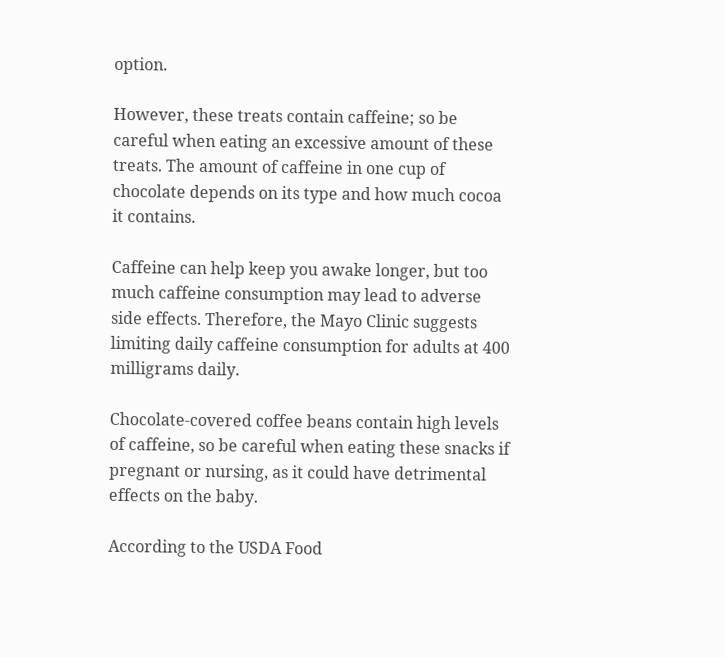option.

However, these treats contain caffeine; so be careful when eating an excessive amount of these treats. The amount of caffeine in one cup of chocolate depends on its type and how much cocoa it contains.

Caffeine can help keep you awake longer, but too much caffeine consumption may lead to adverse side effects. Therefore, the Mayo Clinic suggests limiting daily caffeine consumption for adults at 400 milligrams daily.

Chocolate-covered coffee beans contain high levels of caffeine, so be careful when eating these snacks if pregnant or nursing, as it could have detrimental effects on the baby.

According to the USDA Food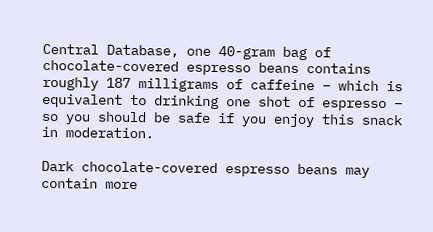Central Database, one 40-gram bag of chocolate-covered espresso beans contains roughly 187 milligrams of caffeine – which is equivalent to drinking one shot of espresso – so you should be safe if you enjoy this snack in moderation.

Dark chocolate-covered espresso beans may contain more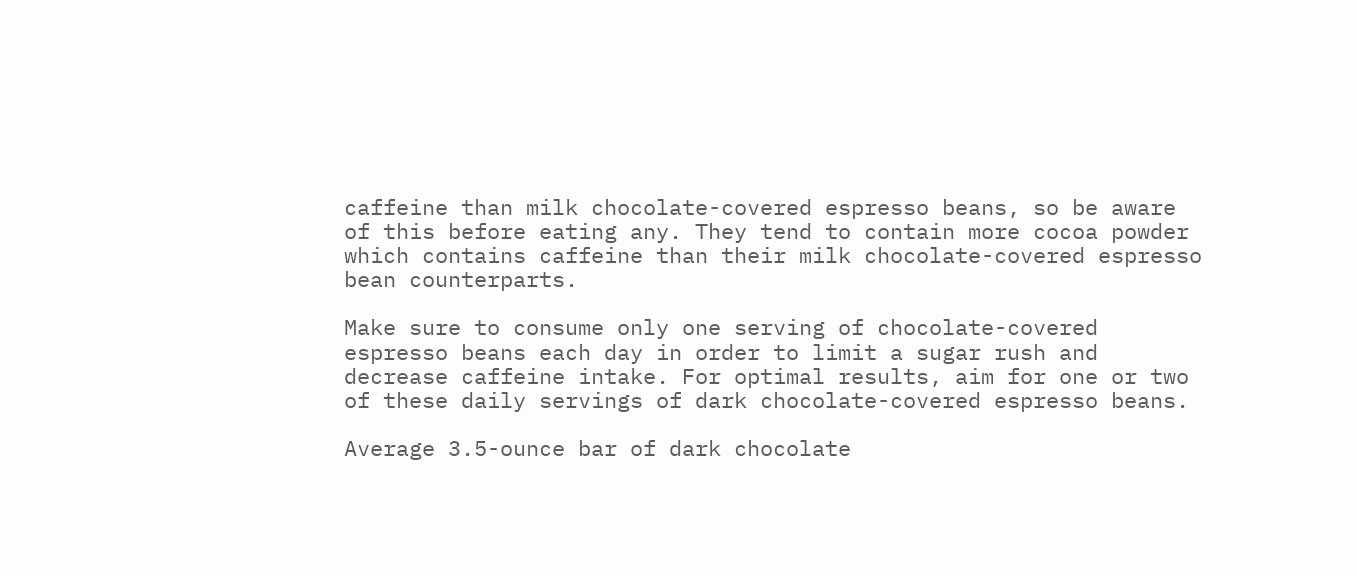caffeine than milk chocolate-covered espresso beans, so be aware of this before eating any. They tend to contain more cocoa powder which contains caffeine than their milk chocolate-covered espresso bean counterparts.

Make sure to consume only one serving of chocolate-covered espresso beans each day in order to limit a sugar rush and decrease caffeine intake. For optimal results, aim for one or two of these daily servings of dark chocolate-covered espresso beans.

Average 3.5-ounce bar of dark chocolate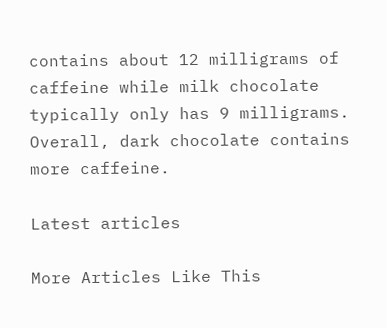contains about 12 milligrams of caffeine while milk chocolate typically only has 9 milligrams. Overall, dark chocolate contains more caffeine.

Latest articles

More Articles Like This